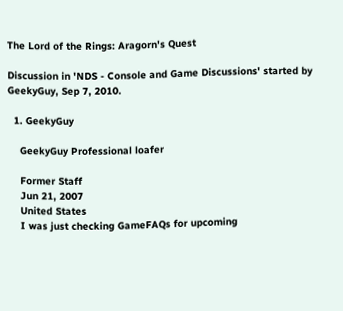The Lord of the Rings: Aragorn's Quest

Discussion in 'NDS - Console and Game Discussions' started by GeekyGuy, Sep 7, 2010.

  1. GeekyGuy

    GeekyGuy Professional loafer

    Former Staff
    Jun 21, 2007
    United States
    I was just checking GameFAQs for upcoming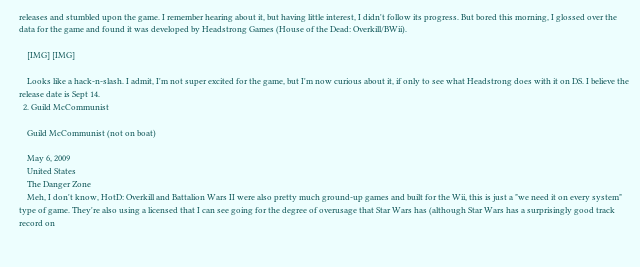releases and stumbled upon the game. I remember hearing about it, but having little interest, I didn't follow its progress. But bored this morning, I glossed over the data for the game and found it was developed by Headstrong Games (House of the Dead: Overkill/BWii).

    [IMG] [IMG]

    Looks like a hack-n-slash. I admit, I'm not super excited for the game, but I'm now curious about it, if only to see what Headstrong does with it on DS. I believe the release date is Sept 14.
  2. Guild McCommunist

    Guild McCommunist (not on boat)

    May 6, 2009
    United States
    The Danger Zone
    Meh, I don't know, HotD: Overkill and Battalion Wars II were also pretty much ground-up games and built for the Wii, this is just a "we need it on every system" type of game. They're also using a licensed that I can see going for the degree of overusage that Star Wars has (although Star Wars has a surprisingly good track record on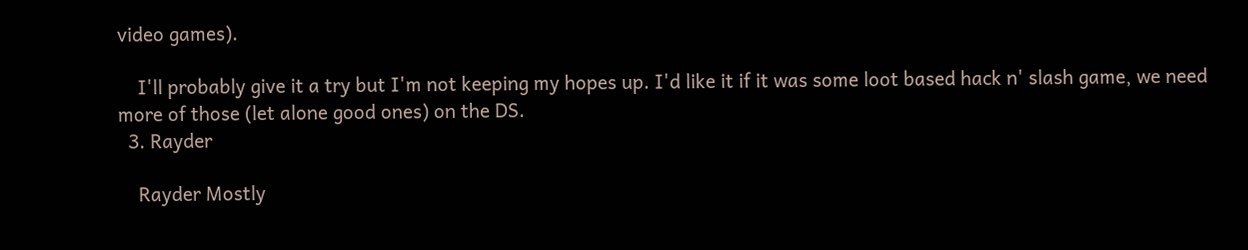video games).

    I'll probably give it a try but I'm not keeping my hopes up. I'd like it if it was some loot based hack n' slash game, we need more of those (let alone good ones) on the DS.
  3. Rayder

    Rayder Mostly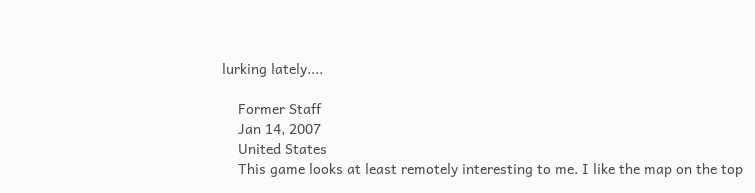lurking lately....

    Former Staff
    Jan 14, 2007
    United States
    This game looks at least remotely interesting to me. I like the map on the top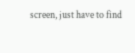screen, just have to find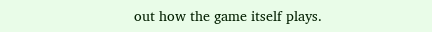out how the game itself plays.